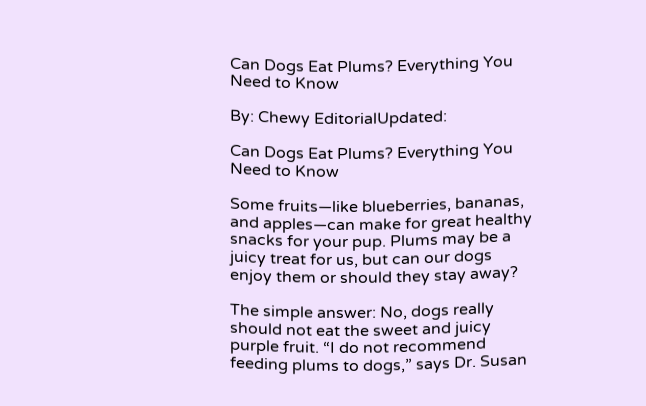Can Dogs Eat Plums? Everything You Need to Know

By: Chewy EditorialUpdated:

Can Dogs Eat Plums? Everything You Need to Know

Some fruits—like blueberries, bananas, and apples—can make for great healthy snacks for your pup. Plums may be a juicy treat for us, but can our dogs enjoy them or should they stay away?

The simple answer: No, dogs really should not eat the sweet and juicy purple fruit. “I do not recommend feeding plums to dogs,” says Dr. Susan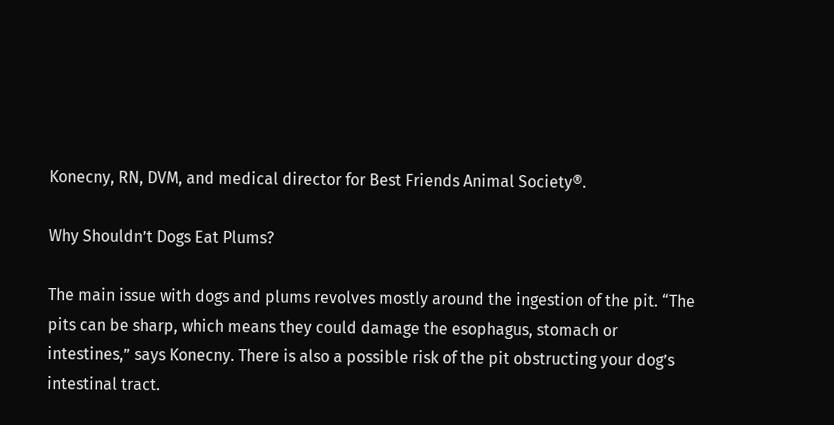Konecny, RN, DVM, and medical director for Best Friends Animal Society®.

Why Shouldn’t Dogs Eat Plums?

The main issue with dogs and plums revolves mostly around the ingestion of the pit. “The pits can be sharp, which means they could damage the esophagus, stomach or intestines,” says Konecny. There is also a possible risk of the pit obstructing your dog’s intestinal tract.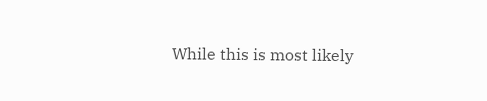While this is most likely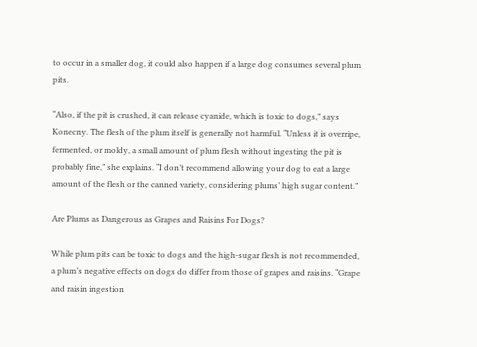to occur in a smaller dog, it could also happen if a large dog consumes several plum pits.

“Also, if the pit is crushed, it can release cyanide, which is toxic to dogs,” says Konecny. The flesh of the plum itself is generally not harmful. “Unless it is overripe, fermented, or moldy, a small amount of plum flesh without ingesting the pit is probably fine,” she explains. “I don’t recommend allowing your dog to eat a large amount of the flesh or the canned variety, considering plums’ high sugar content.”

Are Plums as Dangerous as Grapes and Raisins For Dogs?

While plum pits can be toxic to dogs and the high-sugar flesh is not recommended, a plum’s negative effects on dogs do differ from those of grapes and raisins. “Grape and raisin ingestion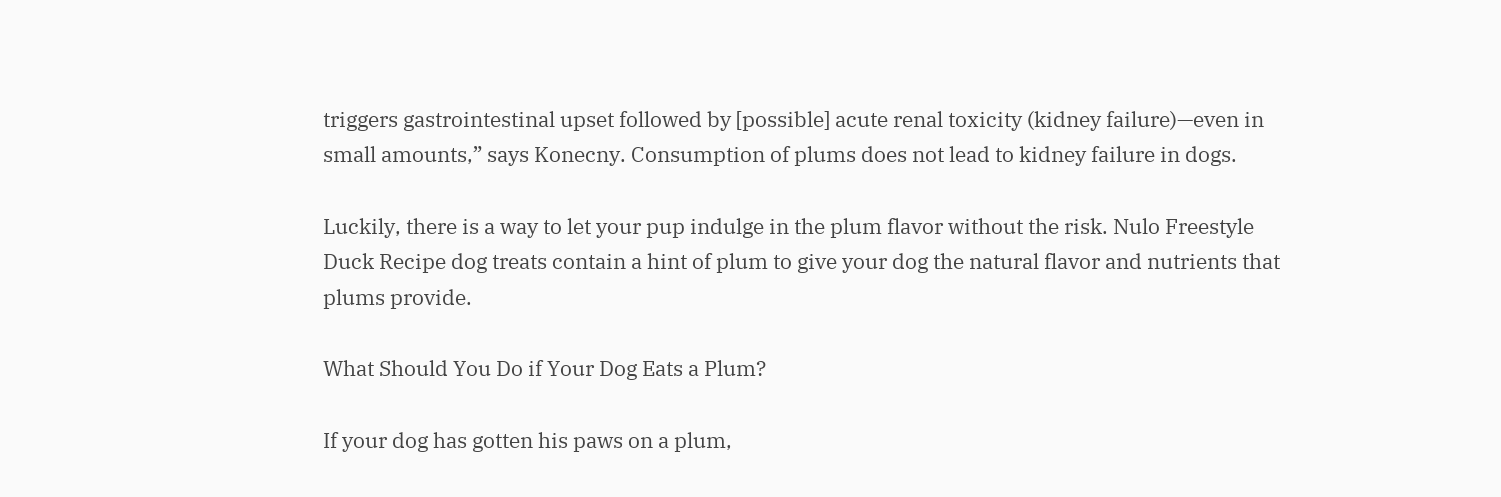triggers gastrointestinal upset followed by [possible] acute renal toxicity (kidney failure)—even in small amounts,” says Konecny. Consumption of plums does not lead to kidney failure in dogs.

Luckily, there is a way to let your pup indulge in the plum flavor without the risk. Nulo Freestyle Duck Recipe dog treats contain a hint of plum to give your dog the natural flavor and nutrients that plums provide.

What Should You Do if Your Dog Eats a Plum?

If your dog has gotten his paws on a plum,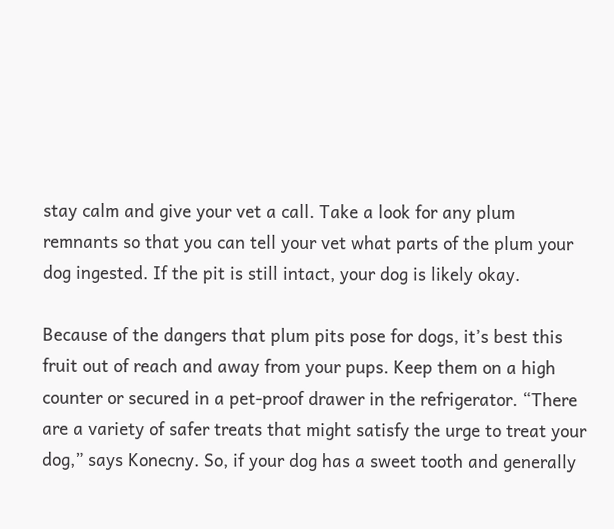stay calm and give your vet a call. Take a look for any plum remnants so that you can tell your vet what parts of the plum your dog ingested. If the pit is still intact, your dog is likely okay.

Because of the dangers that plum pits pose for dogs, it’s best this fruit out of reach and away from your pups. Keep them on a high counter or secured in a pet-proof drawer in the refrigerator. “There are a variety of safer treats that might satisfy the urge to treat your dog,” says Konecny. So, if your dog has a sweet tooth and generally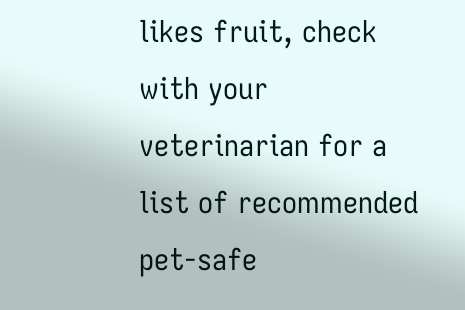likes fruit, check with your veterinarian for a list of recommended pet-safe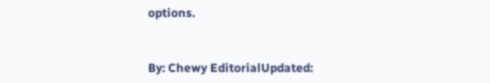options.


By: Chewy EditorialUpdated: